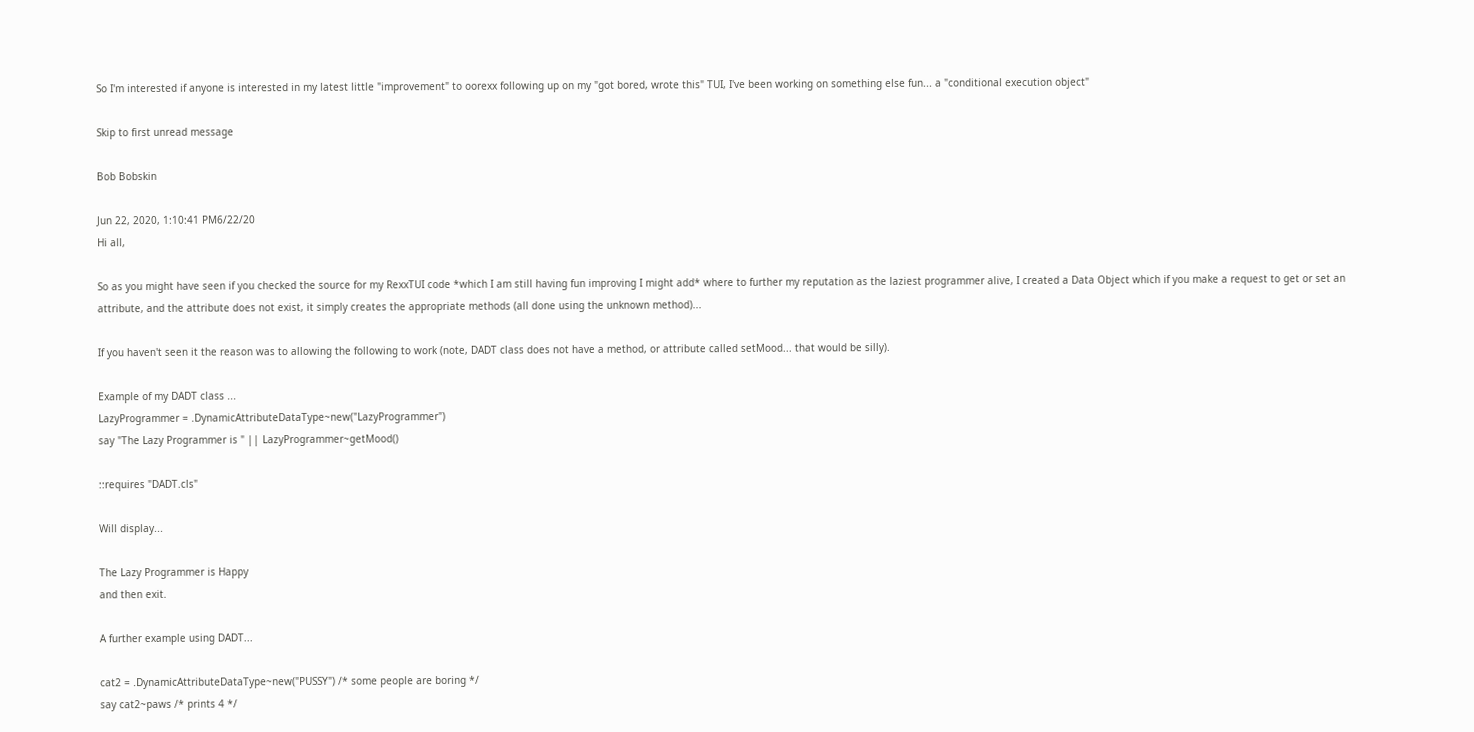So I'm interested if anyone is interested in my latest little "improvement" to oorexx following up on my "got bored, wrote this" TUI, I've been working on something else fun... a "conditional execution object"

Skip to first unread message

Bob Bobskin

Jun 22, 2020, 1:10:41 PM6/22/20
Hi all,

So as you might have seen if you checked the source for my RexxTUI code *which I am still having fun improving I might add* where to further my reputation as the laziest programmer alive, I created a Data Object which if you make a request to get or set an attribute, and the attribute does not exist, it simply creates the appropriate methods (all done using the unknown method)...

If you haven't seen it the reason was to allowing the following to work (note, DADT class does not have a method, or attribute called setMood... that would be silly).

Example of my DADT class ...
LazyProgrammer = .DynamicAttributeDataType~new("LazyProgrammer")
say "The Lazy Programmer is " || LazyProgrammer~getMood()

::requires "DADT.cls"

Will display...

The Lazy Programmer is Happy
and then exit.

A further example using DADT...

cat2 = .DynamicAttributeDataType~new("PUSSY") /* some people are boring */
say cat2~paws /* prints 4 */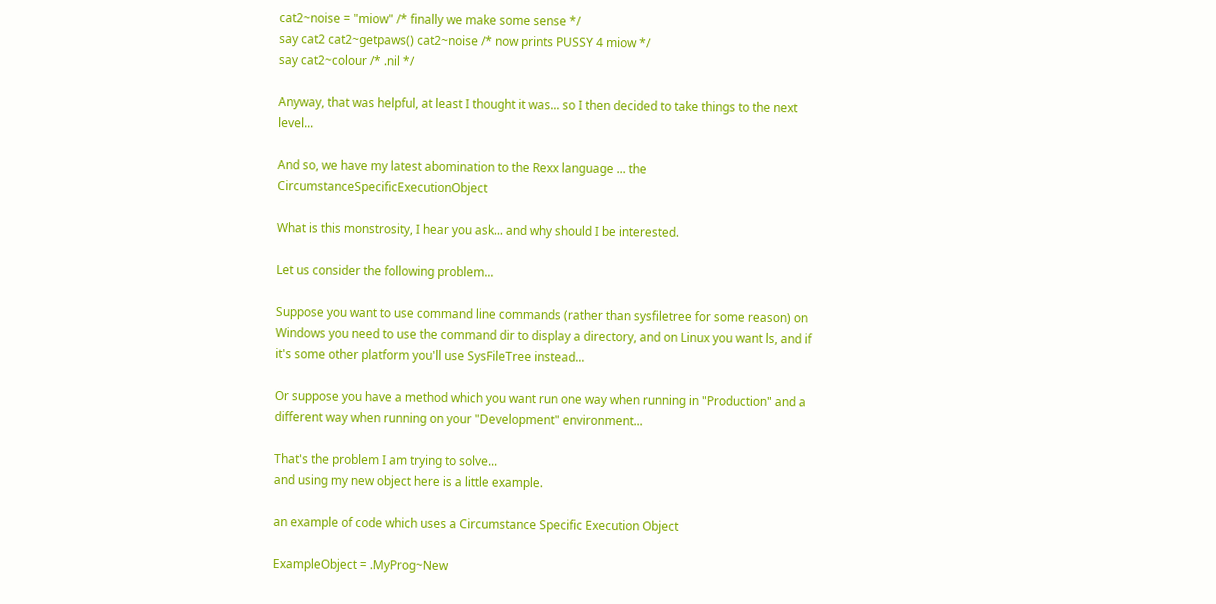cat2~noise = "miow" /* finally we make some sense */
say cat2 cat2~getpaws() cat2~noise /* now prints PUSSY 4 miow */
say cat2~colour /* .nil */

Anyway, that was helpful, at least I thought it was... so I then decided to take things to the next level...

And so, we have my latest abomination to the Rexx language ... the CircumstanceSpecificExecutionObject

What is this monstrosity, I hear you ask... and why should I be interested.

Let us consider the following problem...

Suppose you want to use command line commands (rather than sysfiletree for some reason) on Windows you need to use the command dir to display a directory, and on Linux you want ls, and if it's some other platform you'll use SysFileTree instead...

Or suppose you have a method which you want run one way when running in "Production" and a different way when running on your "Development" environment...

That's the problem I am trying to solve...
and using my new object here is a little example.

an example of code which uses a Circumstance Specific Execution Object

ExampleObject = .MyProg~New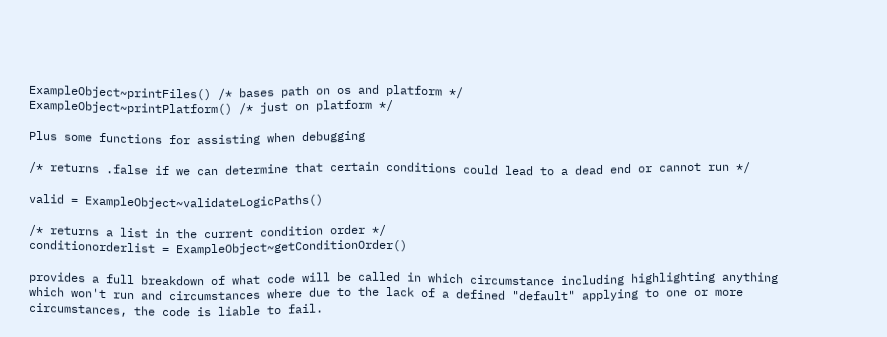ExampleObject~printFiles() /* bases path on os and platform */
ExampleObject~printPlatform() /* just on platform */

Plus some functions for assisting when debugging

/* returns .false if we can determine that certain conditions could lead to a dead end or cannot run */

valid = ExampleObject~validateLogicPaths()

/* returns a list in the current condition order */
conditionorderlist = ExampleObject~getConditionOrder()

provides a full breakdown of what code will be called in which circumstance including highlighting anything which won't run and circumstances where due to the lack of a defined "default" applying to one or more circumstances, the code is liable to fail.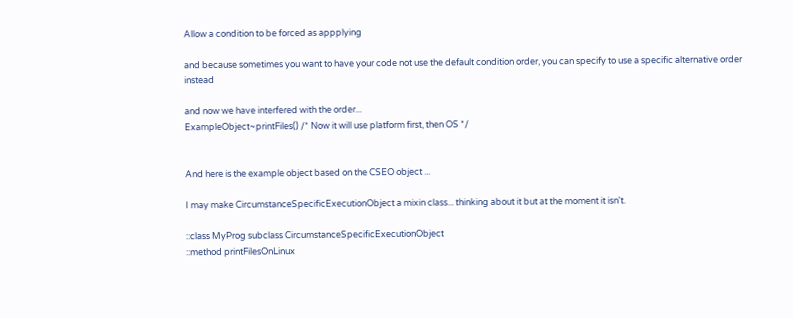Allow a condition to be forced as appplying

and because sometimes you want to have your code not use the default condition order, you can specify to use a specific alternative order instead

and now we have interfered with the order...
ExampleObject~printFiles() /* Now it will use platform first, then OS */


And here is the example object based on the CSEO object ...

I may make CircumstanceSpecificExecutionObject a mixin class... thinking about it but at the moment it isn't.

::class MyProg subclass CircumstanceSpecificExecutionObject
::method printFilesOnLinux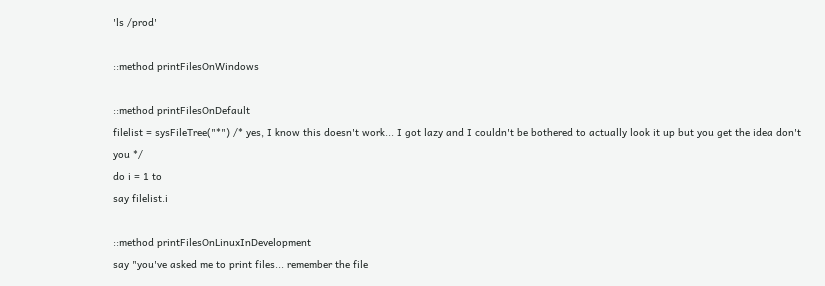'ls /prod'

::method printFilesOnWindows

::method printFilesOnDefault
filelist = sysFileTree("*") /* yes, I know this doesn't work... I got lazy and I couldn't be bothered to actually look it up but you get the idea don't you */
do i = 1 to
say filelist.i

::method printFilesOnLinuxInDevelopment
say "you've asked me to print files... remember the file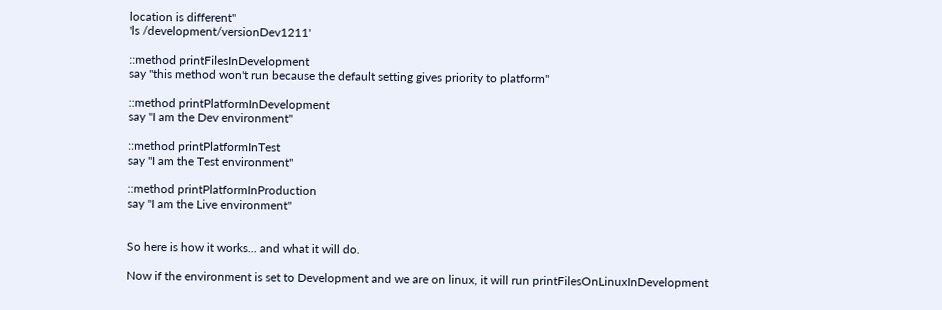location is different"
'ls /development/versionDev1211'

::method printFilesInDevelopment
say "this method won't run because the default setting gives priority to platform"

::method printPlatformInDevelopment
say "I am the Dev environment"

::method printPlatformInTest
say "I am the Test environment"

::method printPlatformInProduction
say "I am the Live environment"


So here is how it works... and what it will do.

Now if the environment is set to Development and we are on linux, it will run printFilesOnLinuxInDevelopment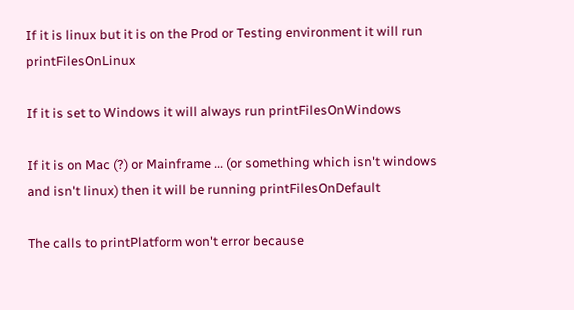If it is linux but it is on the Prod or Testing environment it will run printFilesOnLinux

If it is set to Windows it will always run printFilesOnWindows

If it is on Mac (?) or Mainframe ... (or something which isn't windows and isn't linux) then it will be running printFilesOnDefault

The calls to printPlatform won't error because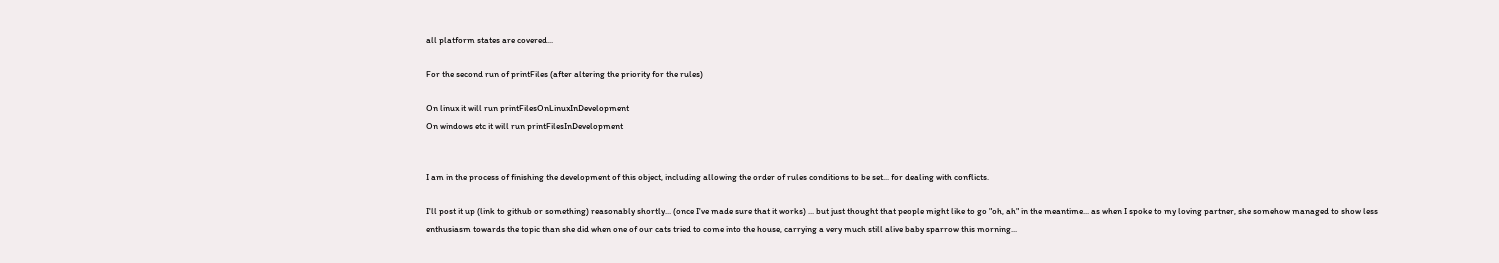all platform states are covered...

For the second run of printFiles (after altering the priority for the rules)

On linux it will run printFilesOnLinuxInDevelopment
On windows etc it will run printFilesInDevelopment


I am in the process of finishing the development of this object, including allowing the order of rules conditions to be set... for dealing with conflicts.

I'll post it up (link to github or something) reasonably shortly... (once I've made sure that it works) ... but just thought that people might like to go "oh, ah" in the meantime... as when I spoke to my loving partner, she somehow managed to show less enthusiasm towards the topic than she did when one of our cats tried to come into the house, carrying a very much still alive baby sparrow this morning...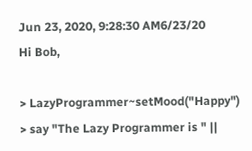Jun 23, 2020, 9:28:30 AM6/23/20
Hi Bob,

> LazyProgrammer~setMood("Happy")
> say "The Lazy Programmer is " ||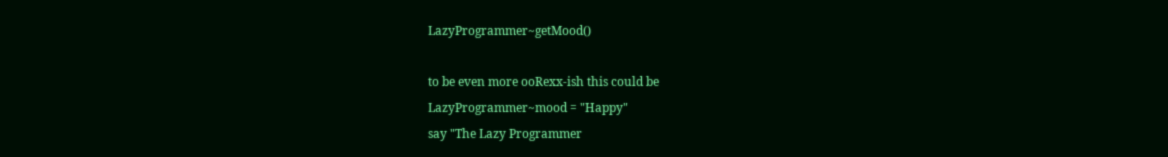LazyProgrammer~getMood()

to be even more ooRexx-ish this could be
LazyProgrammer~mood = "Happy"
say "The Lazy Programmer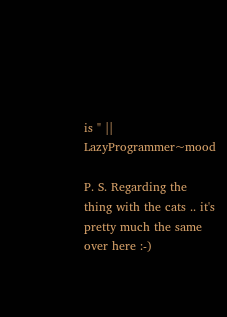is " || LazyProgrammer~mood

P. S. Regarding the thing with the cats .. it's pretty much the same over here :-)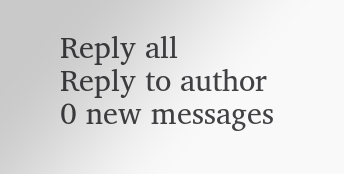Reply all
Reply to author
0 new messages